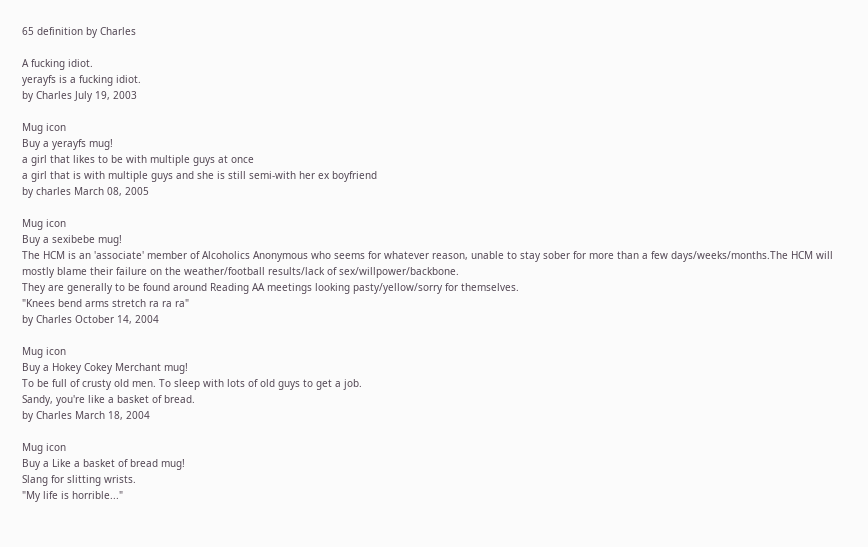65 definition by Charles

A fucking idiot.
yerayfs is a fucking idiot.
by Charles July 19, 2003

Mug icon
Buy a yerayfs mug!
a girl that likes to be with multiple guys at once
a girl that is with multiple guys and she is still semi-with her ex boyfriend
by charles March 08, 2005

Mug icon
Buy a sexibebe mug!
The HCM is an 'associate' member of Alcoholics Anonymous who seems for whatever reason, unable to stay sober for more than a few days/weeks/months.The HCM will mostly blame their failure on the weather/football results/lack of sex/willpower/backbone.
They are generally to be found around Reading AA meetings looking pasty/yellow/sorry for themselves.
"Knees bend arms stretch ra ra ra"
by Charles October 14, 2004

Mug icon
Buy a Hokey Cokey Merchant mug!
To be full of crusty old men. To sleep with lots of old guys to get a job.
Sandy, you're like a basket of bread.
by Charles March 18, 2004

Mug icon
Buy a Like a basket of bread mug!
Slang for slitting wrists.
"My life is horrible..."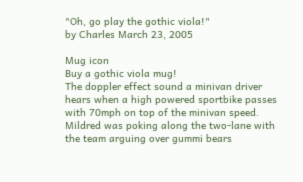"Oh, go play the gothic viola!"
by Charles March 23, 2005

Mug icon
Buy a gothic viola mug!
The doppler effect sound a minivan driver hears when a high powered sportbike passes with 70mph on top of the minivan speed.
Mildred was poking along the two-lane with the team arguing over gummi bears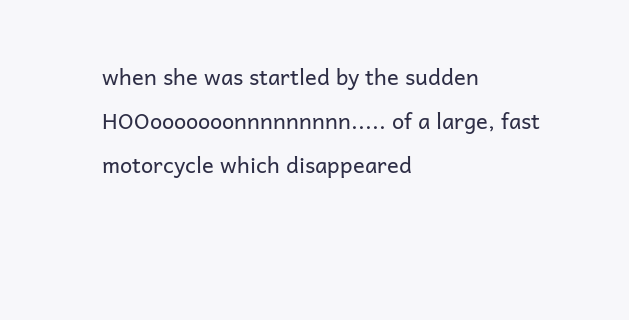when she was startled by the sudden HOOooooooonnnnnnnnn..... of a large, fast motorcycle which disappeared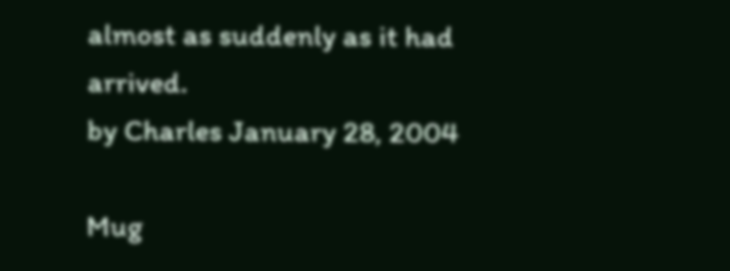almost as suddenly as it had arrived.
by Charles January 28, 2004

Mug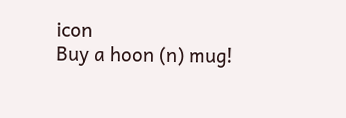icon
Buy a hoon (n) mug!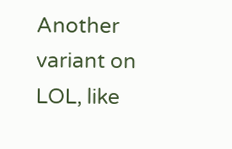Another variant on LOL, like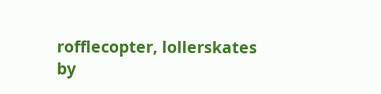rofflecopter, lollerskates
by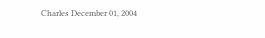Charles December 01, 2004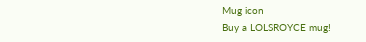Mug icon
Buy a LOLSROYCE mug!